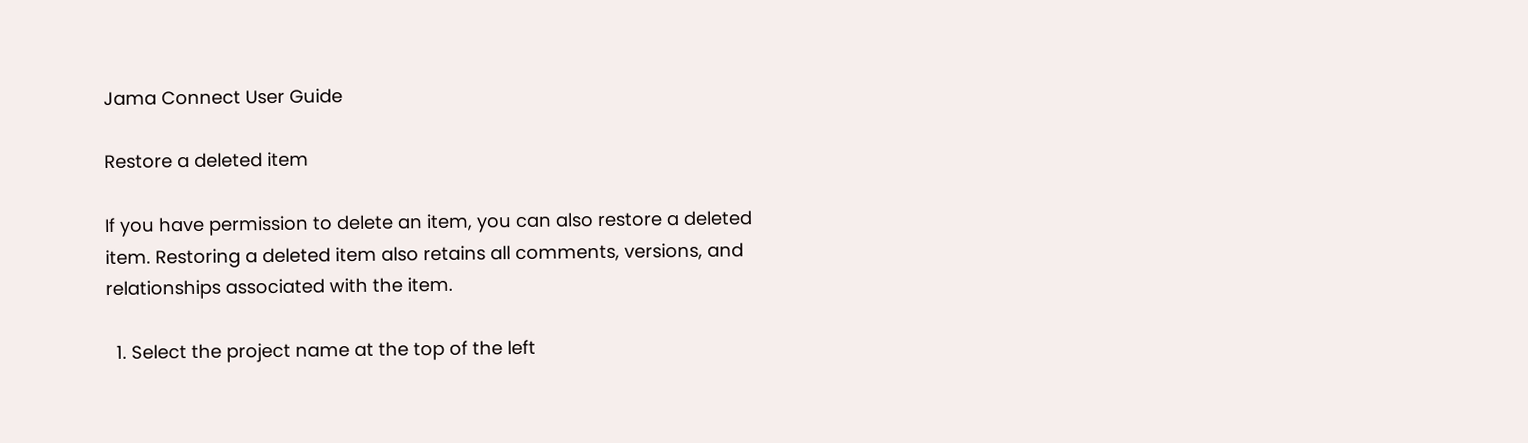Jama Connect User Guide

Restore a deleted item

If you have permission to delete an item, you can also restore a deleted item. Restoring a deleted item also retains all comments, versions, and relationships associated with the item.

  1. Select the project name at the top of the left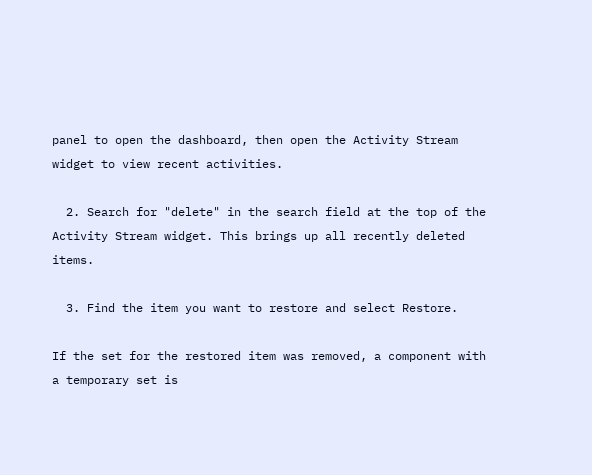panel to open the dashboard, then open the Activity Stream widget to view recent activities.

  2. Search for "delete" in the search field at the top of the Activity Stream widget. This brings up all recently deleted items.

  3. Find the item you want to restore and select Restore.

If the set for the restored item was removed, a component with a temporary set is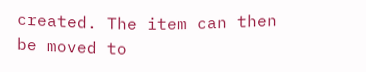created. The item can then be moved to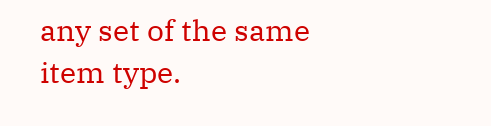any set of the same item type.